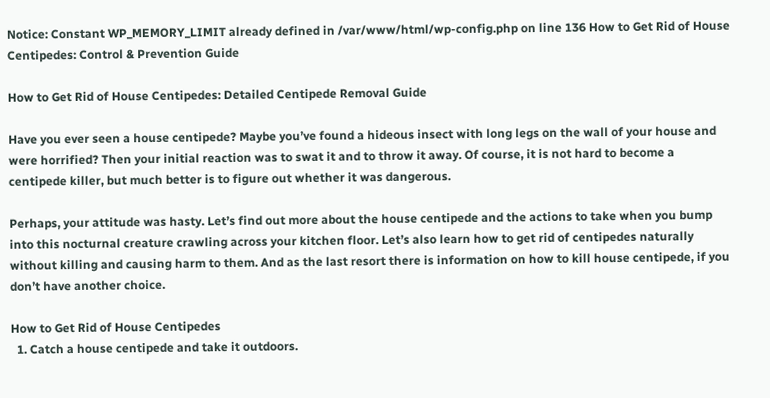Notice: Constant WP_MEMORY_LIMIT already defined in /var/www/html/wp-config.php on line 136 How to Get Rid of House Centipedes: Control & Prevention Guide

How to Get Rid of House Centipedes: Detailed Centipede Removal Guide

Have you ever seen a house centipede? Maybe you’ve found a hideous insect with long legs on the wall of your house and were horrified? Then your initial reaction was to swat it and to throw it away. Of course, it is not hard to become a centipede killer, but much better is to figure out whether it was dangerous.

Perhaps, your attitude was hasty. Let’s find out more about the house centipede and the actions to take when you bump into this nocturnal creature crawling across your kitchen floor. Let’s also learn how to get rid of centipedes naturally without killing and causing harm to them. And as the last resort there is information on how to kill house centipede, if you don’t have another choice.

How to Get Rid of House Centipedes
  1. Catch a house centipede and take it outdoors.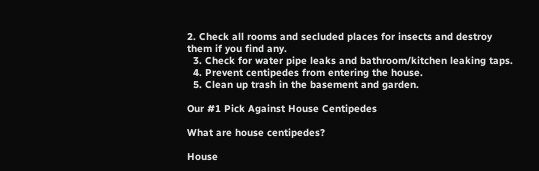2. Check all rooms and secluded places for insects and destroy them if you find any.
  3. Check for water pipe leaks and bathroom/kitchen leaking taps.
  4. Prevent centipedes from entering the house.
  5. Clean up trash in the basement and garden.

Our #1 Pick Against House Centipedes

What are house centipedes?

House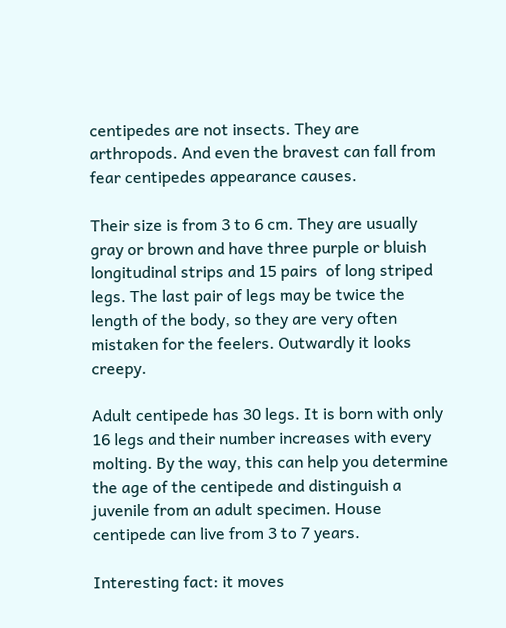centipedes are not insects. They are arthropods. And even the bravest can fall from fear centipedes appearance causes.

Their size is from 3 to 6 cm. They are usually gray or brown and have three purple or bluish longitudinal strips and 15 pairs  of long striped legs. The last pair of legs may be twice the length of the body, so they are very often mistaken for the feelers. Outwardly it looks creepy.

Adult centipede has 30 legs. It is born with only 16 legs and their number increases with every molting. By the way, this can help you determine the age of the centipede and distinguish a juvenile from an adult specimen. House centipede can live from 3 to 7 years.

Interesting fact: it moves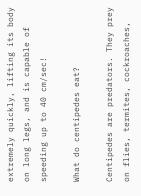extremely quickly, lifting its body on long legs, and is capable of speeding up to 40 cm/sec!

What do centipedes eat?

Centipedes are predators. They prey on flies, termites, cockroaches,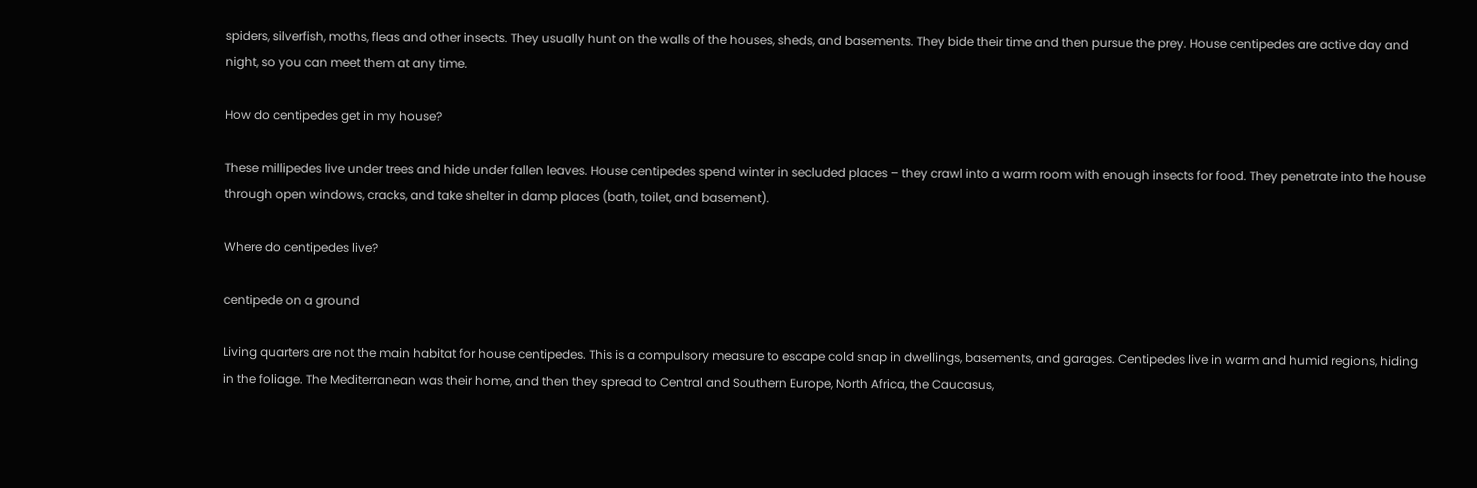spiders, silverfish, moths, fleas and other insects. They usually hunt on the walls of the houses, sheds, and basements. They bide their time and then pursue the prey. House centipedes are active day and night, so you can meet them at any time.

How do centipedes get in my house?

These millipedes live under trees and hide under fallen leaves. House centipedes spend winter in secluded places – they crawl into a warm room with enough insects for food. They penetrate into the house through open windows, cracks, and take shelter in damp places (bath, toilet, and basement).

Where do centipedes live?

centipede on a ground

Living quarters are not the main habitat for house centipedes. This is a compulsory measure to escape cold snap in dwellings, basements, and garages. Centipedes live in warm and humid regions, hiding in the foliage. The Mediterranean was their home, and then they spread to Central and Southern Europe, North Africa, the Caucasus,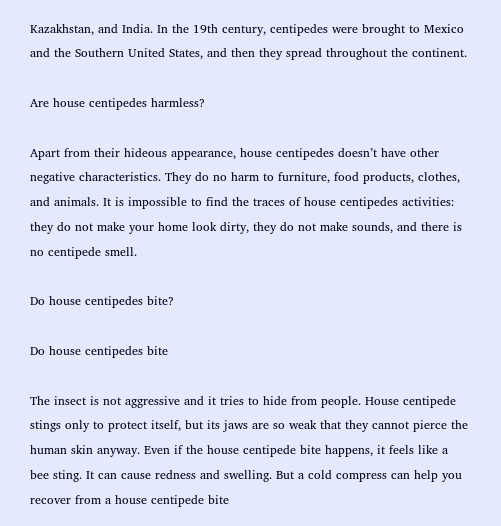Kazakhstan, and India. In the 19th century, centipedes were brought to Mexico and the Southern United States, and then they spread throughout the continent.

Are house centipedes harmless?

Apart from their hideous appearance, house centipedes doesn’t have other negative characteristics. They do no harm to furniture, food products, clothes, and animals. It is impossible to find the traces of house centipedes activities: they do not make your home look dirty, they do not make sounds, and there is no centipede smell.

Do house centipedes bite?

Do house centipedes bite

The insect is not aggressive and it tries to hide from people. House centipede stings only to protect itself, but its jaws are so weak that they cannot pierce the human skin anyway. Even if the house centipede bite happens, it feels like a bee sting. It can cause redness and swelling. But a cold compress can help you recover from a house centipede bite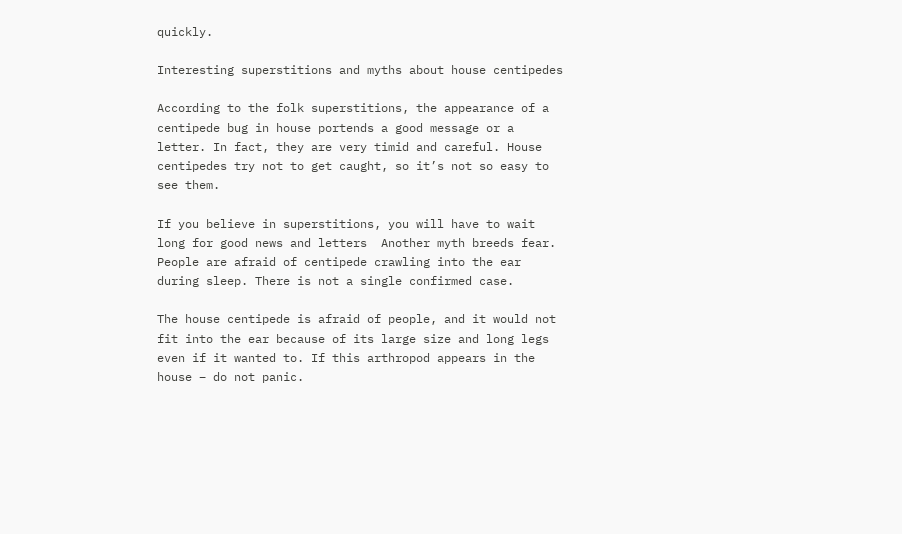quickly.

Interesting superstitions and myths about house centipedes

According to the folk superstitions, the appearance of a centipede bug in house portends a good message or a letter. In fact, they are very timid and careful. House centipedes try not to get caught, so it’s not so easy to see them.

If you believe in superstitions, you will have to wait long for good news and letters  Another myth breeds fear. People are afraid of centipede crawling into the ear during sleep. There is not a single confirmed case.

The house centipede is afraid of people, and it would not fit into the ear because of its large size and long legs even if it wanted to. If this arthropod appears in the house – do not panic.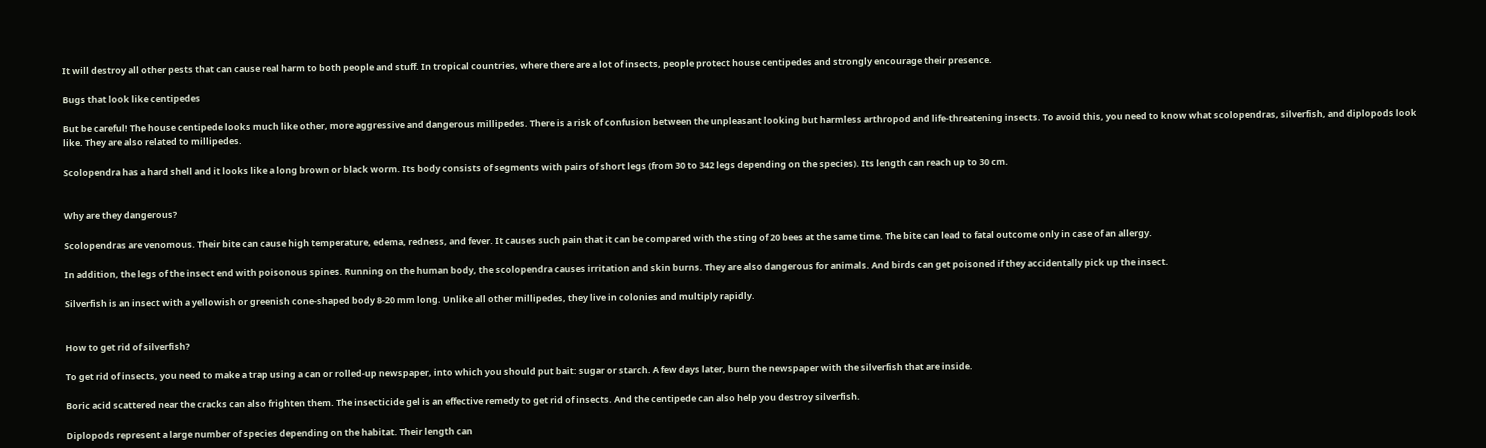It will destroy all other pests that can cause real harm to both people and stuff. In tropical countries, where there are a lot of insects, people protect house centipedes and strongly encourage their presence.

Bugs that look like centipedes

But be careful! The house centipede looks much like other, more aggressive and dangerous millipedes. There is a risk of confusion between the unpleasant looking but harmless arthropod and life-threatening insects. To avoid this, you need to know what scolopendras, silverfish, and diplopods look like. They are also related to millipedes.

Scolopendra has a hard shell and it looks like a long brown or black worm. Its body consists of segments with pairs of short legs (from 30 to 342 legs depending on the species). Its length can reach up to 30 cm.


Why are they dangerous?

Scolopendras are venomous. Their bite can cause high temperature, edema, redness, and fever. It causes such pain that it can be compared with the sting of 20 bees at the same time. The bite can lead to fatal outcome only in case of an allergy.

In addition, the legs of the insect end with poisonous spines. Running on the human body, the scolopendra causes irritation and skin burns. They are also dangerous for animals. And birds can get poisoned if they accidentally pick up the insect.

Silverfish is an insect with a yellowish or greenish cone-shaped body 8-20 mm long. Unlike all other millipedes, they live in colonies and multiply rapidly.


How to get rid of silverfish?

To get rid of insects, you need to make a trap using a can or rolled-up newspaper, into which you should put bait: sugar or starch. A few days later, burn the newspaper with the silverfish that are inside.

Boric acid scattered near the cracks can also frighten them. The insecticide gel is an effective remedy to get rid of insects. And the centipede can also help you destroy silverfish.

Diplopods represent a large number of species depending on the habitat. Their length can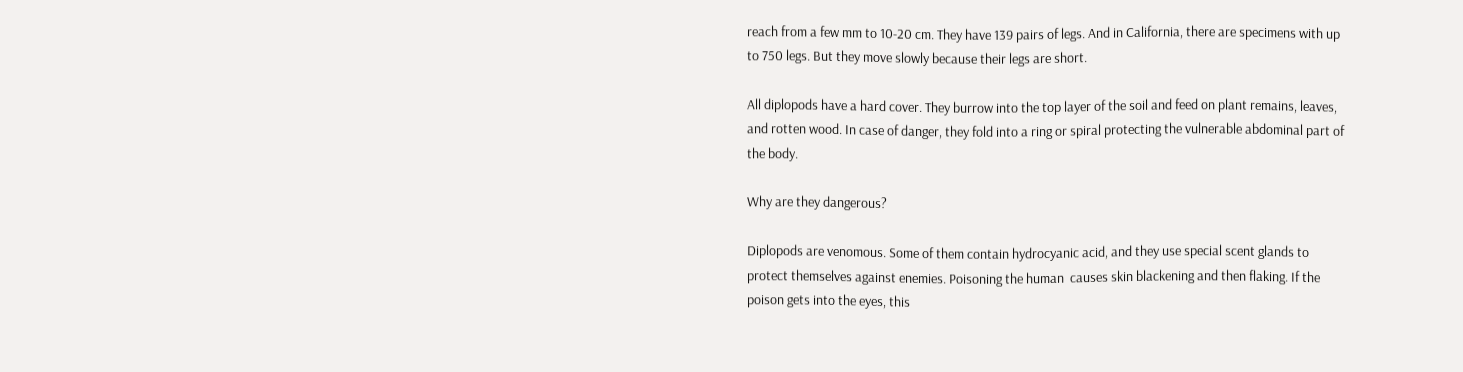reach from a few mm to 10-20 cm. They have 139 pairs of legs. And in California, there are specimens with up to 750 legs. But they move slowly because their legs are short.

All diplopods have a hard cover. They burrow into the top layer of the soil and feed on plant remains, leaves, and rotten wood. In case of danger, they fold into a ring or spiral protecting the vulnerable abdominal part of the body.

Why are they dangerous?

Diplopods are venomous. Some of them contain hydrocyanic acid, and they use special scent glands to protect themselves against enemies. Poisoning the human  causes skin blackening and then flaking. If the poison gets into the eyes, this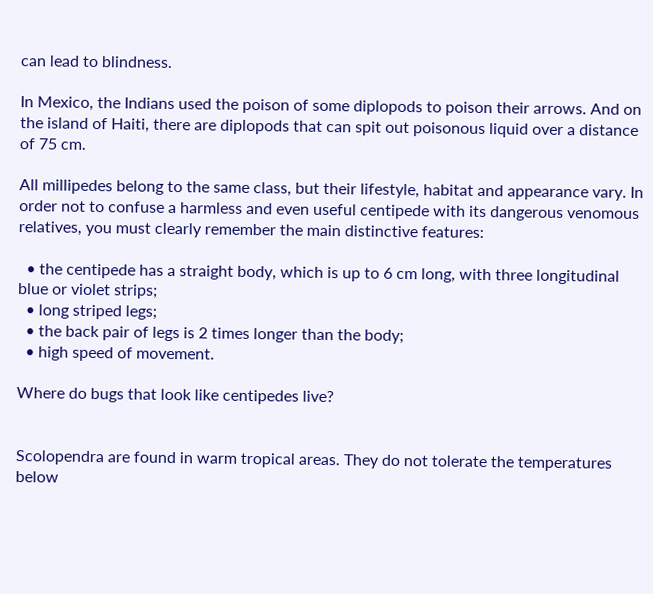can lead to blindness.

In Mexico, the Indians used the poison of some diplopods to poison their arrows. And on the island of Haiti, there are diplopods that can spit out poisonous liquid over a distance of 75 cm.

All millipedes belong to the same class, but their lifestyle, habitat and appearance vary. In order not to confuse a harmless and even useful centipede with its dangerous venomous relatives, you must clearly remember the main distinctive features:

  • the centipede has a straight body, which is up to 6 cm long, with three longitudinal blue or violet strips;
  • long striped legs;
  • the back pair of legs is 2 times longer than the body;
  • high speed of movement.

Where do bugs that look like centipedes live?


Scolopendra are found in warm tropical areas. They do not tolerate the temperatures below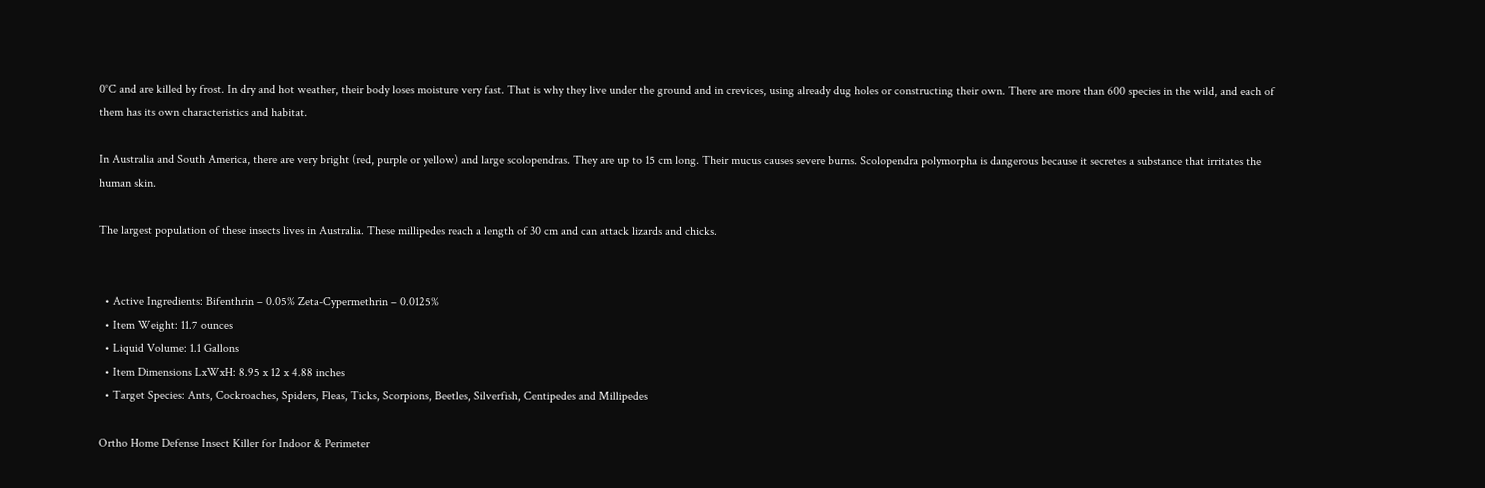0°C and are killed by frost. In dry and hot weather, their body loses moisture very fast. That is why they live under the ground and in crevices, using already dug holes or constructing their own. There are more than 600 species in the wild, and each of them has its own characteristics and habitat.

In Australia and South America, there are very bright (red, purple or yellow) and large scolopendras. They are up to 15 cm long. Their mucus causes severe burns. Scolopendra polymorpha is dangerous because it secretes a substance that irritates the human skin.

The largest population of these insects lives in Australia. These millipedes reach a length of 30 cm and can attack lizards and chicks.


  • Active Ingredients: Bifenthrin – 0.05% Zeta-Cypermethrin – 0.0125%
  • Item Weight: 11.7 ounces
  • Liquid Volume: 1.1 Gallons
  • Item Dimensions LxWxH: 8.95 x 12 x 4.88 inches
  • Target Species: Ants, Cockroaches, Spiders, Fleas, Ticks, Scorpions, Beetles, Silverfish, Centipedes and Millipedes

Ortho Home Defense Insect Killer for Indoor & Perimeter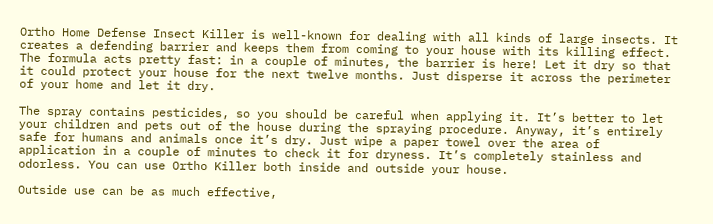Ortho Home Defense Insect Killer is well-known for dealing with all kinds of large insects. It creates a defending barrier and keeps them from coming to your house with its killing effect. The formula acts pretty fast: in a couple of minutes, the barrier is here! Let it dry so that it could protect your house for the next twelve months. Just disperse it across the perimeter of your home and let it dry.

The spray contains pesticides, so you should be careful when applying it. It’s better to let your children and pets out of the house during the spraying procedure. Anyway, it’s entirely safe for humans and animals once it’s dry. Just wipe a paper towel over the area of application in a couple of minutes to check it for dryness. It’s completely stainless and odorless. You can use Ortho Killer both inside and outside your house.

Outside use can be as much effective,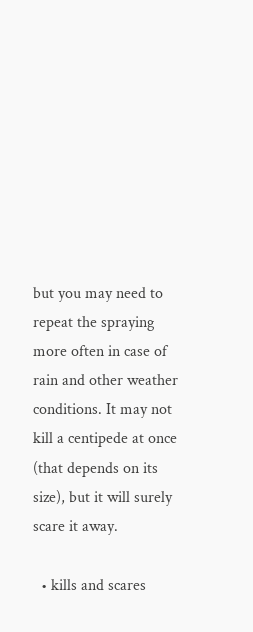but you may need to repeat the spraying more often in case of rain and other weather conditions. It may not kill a centipede at once (that depends on its size), but it will surely scare it away.

  • kills and scares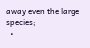away even the large species;
  •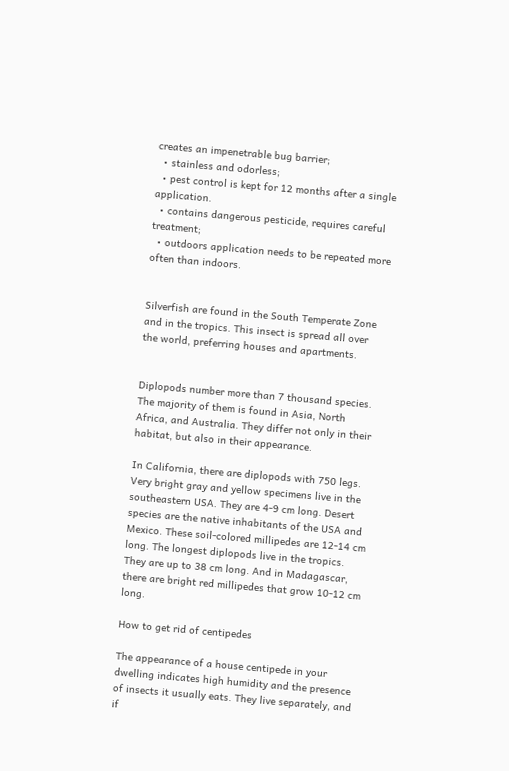creates an impenetrable bug barrier;
  • stainless and odorless;
  • pest control is kept for 12 months after a single application.
  • contains dangerous pesticide, requires careful treatment;
  • outdoors application needs to be repeated more often than indoors.


Silverfish are found in the South Temperate Zone and in the tropics. This insect is spread all over the world, preferring houses and apartments.


Diplopods number more than 7 thousand species. The majority of them is found in Asia, North Africa, and Australia. They differ not only in their habitat, but also in their appearance.

In California, there are diplopods with 750 legs. Very bright gray and yellow specimens live in the southeastern USA. They are 4-9 cm long. Desert species are the native inhabitants of the USA and Mexico. These soil-colored millipedes are 12-14 cm long. The longest diplopods live in the tropics. They are up to 38 cm long. And in Madagascar, there are bright red millipedes that grow 10-12 cm long.

How to get rid of centipedes

The appearance of a house centipede in your dwelling indicates high humidity and the presence of insects it usually eats. They live separately, and if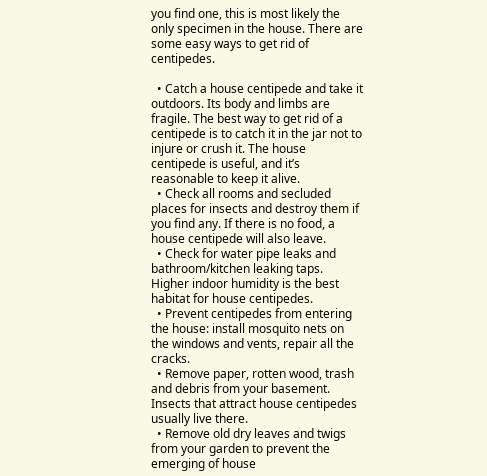you find one, this is most likely the only specimen in the house. There are some easy ways to get rid of centipedes.

  • Catch a house centipede and take it outdoors. Its body and limbs are fragile. The best way to get rid of a centipede is to catch it in the jar not to injure or crush it. The house centipede is useful, and it’s reasonable to keep it alive.
  • Check all rooms and secluded places for insects and destroy them if you find any. If there is no food, a house centipede will also leave.
  • Check for water pipe leaks and bathroom/kitchen leaking taps. Higher indoor humidity is the best habitat for house centipedes.
  • Prevent centipedes from entering the house: install mosquito nets on the windows and vents, repair all the cracks.
  • Remove paper, rotten wood, trash and debris from your basement. Insects that attract house centipedes usually live there.
  • Remove old dry leaves and twigs from your garden to prevent the emerging of house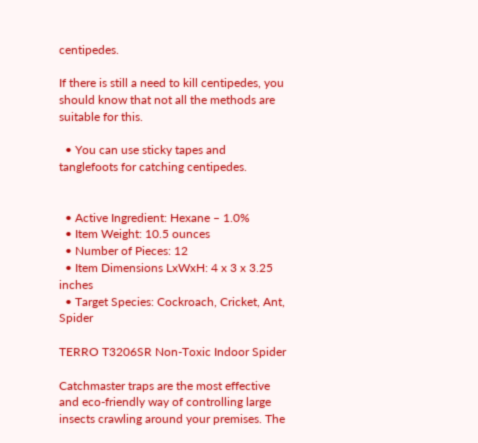centipedes.

If there is still a need to kill centipedes, you should know that not all the methods are suitable for this.

  • You can use sticky tapes and tanglefoots for catching centipedes.


  • Active Ingredient: Hexane – 1.0%
  • Item Weight: 10.5 ounces
  • Number of Pieces: 12
  • Item Dimensions LxWxH: 4 x 3 x 3.25 inches
  • Target Species: Cockroach, Cricket, Ant, Spider

TERRO T3206SR Non-Toxic Indoor Spider

Catchmaster traps are the most effective and eco-friendly way of controlling large insects crawling around your premises. The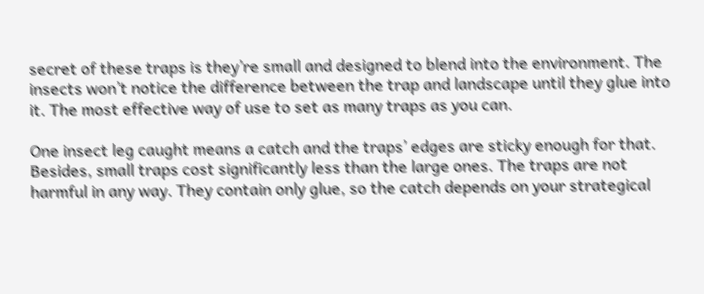secret of these traps is they’re small and designed to blend into the environment. The insects won’t notice the difference between the trap and landscape until they glue into it. The most effective way of use to set as many traps as you can.

One insect leg caught means a catch and the traps’ edges are sticky enough for that. Besides, small traps cost significantly less than the large ones. The traps are not harmful in any way. They contain only glue, so the catch depends on your strategical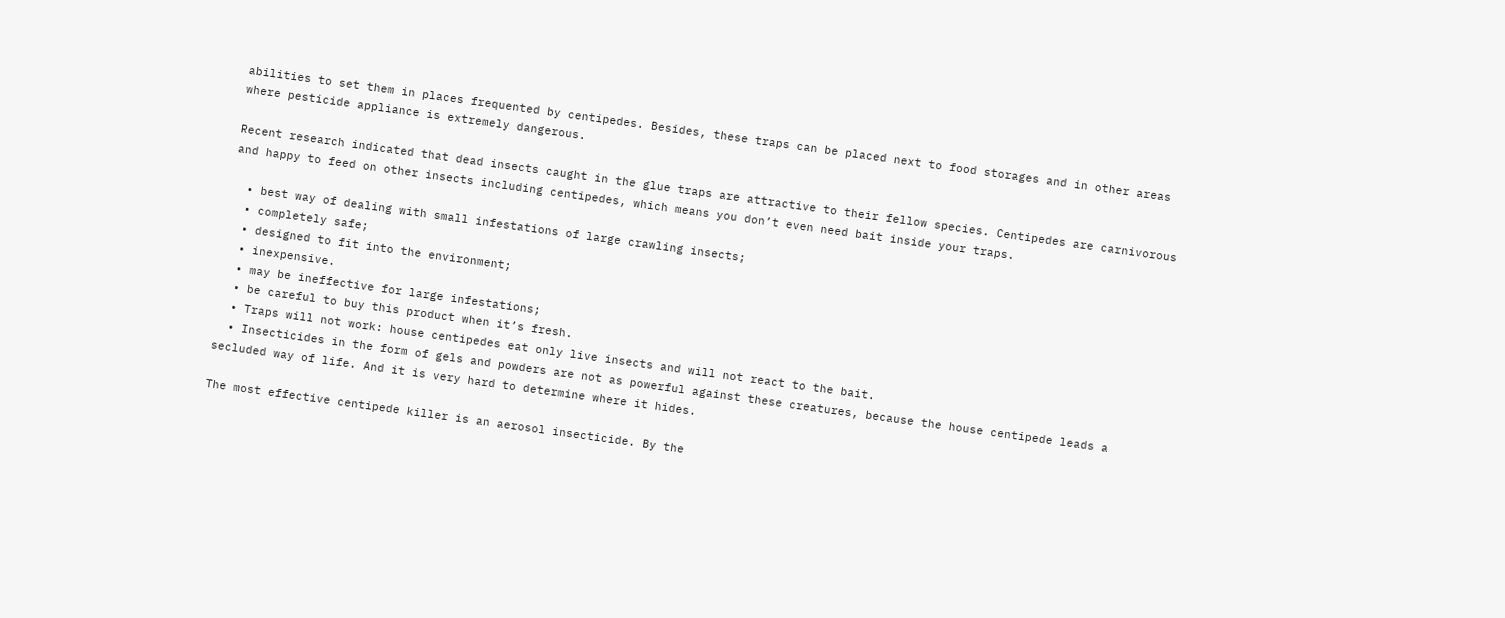abilities to set them in places frequented by centipedes. Besides, these traps can be placed next to food storages and in other areas where pesticide appliance is extremely dangerous.

Recent research indicated that dead insects caught in the glue traps are attractive to their fellow species. Centipedes are carnivorous and happy to feed on other insects including centipedes, which means you don’t even need bait inside your traps.

  • best way of dealing with small infestations of large crawling insects;
  • completely safe;
  • designed to fit into the environment;
  • inexpensive.
  • may be ineffective for large infestations;
  • be careful to buy this product when it’s fresh.
  • Traps will not work: house centipedes eat only live insects and will not react to the bait.
  • Insecticides in the form of gels and powders are not as powerful against these creatures, because the house centipede leads a secluded way of life. And it is very hard to determine where it hides.

The most effective centipede killer is an aerosol insecticide. By the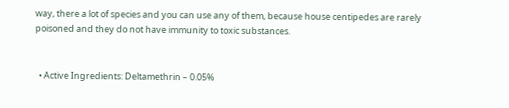way, there a lot of species and you can use any of them, because house centipedes are rarely poisoned and they do not have immunity to toxic substances.


  • Active Ingredients: Deltamethrin – 0.05%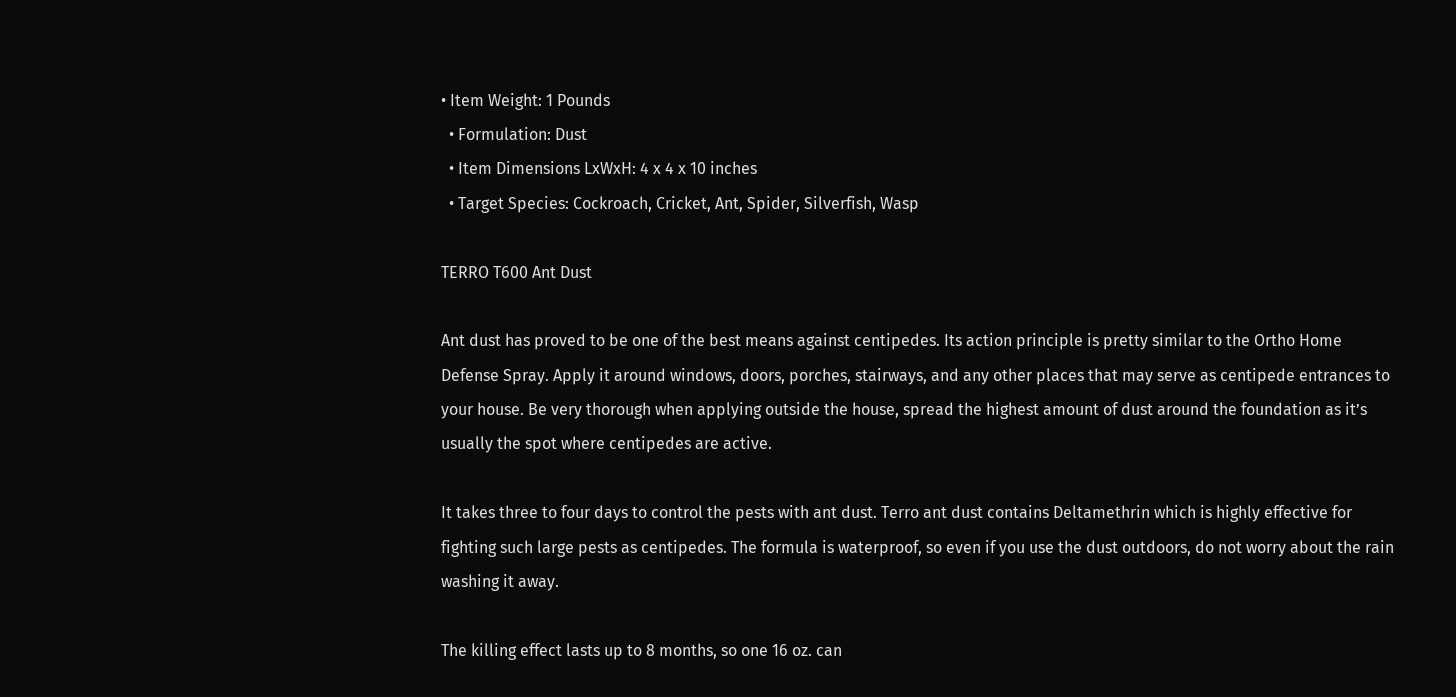• Item Weight: 1 Pounds
  • Formulation: Dust
  • Item Dimensions LxWxH: 4 x 4 x 10 inches
  • Target Species: Cockroach, Cricket, Ant, Spider, Silverfish, Wasp

TERRO T600 Ant Dust

Ant dust has proved to be one of the best means against centipedes. Its action principle is pretty similar to the Ortho Home Defense Spray. Apply it around windows, doors, porches, stairways, and any other places that may serve as centipede entrances to your house. Be very thorough when applying outside the house, spread the highest amount of dust around the foundation as it’s usually the spot where centipedes are active.

It takes three to four days to control the pests with ant dust. Terro ant dust contains Deltamethrin which is highly effective for fighting such large pests as centipedes. The formula is waterproof, so even if you use the dust outdoors, do not worry about the rain washing it away.

The killing effect lasts up to 8 months, so one 16 oz. can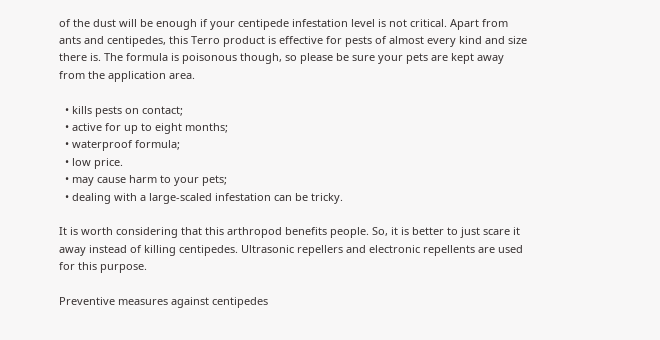of the dust will be enough if your centipede infestation level is not critical. Apart from ants and centipedes, this Terro product is effective for pests of almost every kind and size there is. The formula is poisonous though, so please be sure your pets are kept away from the application area.

  • kills pests on contact;
  • active for up to eight months;
  • waterproof formula;
  • low price.
  • may cause harm to your pets;
  • dealing with a large-scaled infestation can be tricky.

It is worth considering that this arthropod benefits people. So, it is better to just scare it away instead of killing centipedes. Ultrasonic repellers and electronic repellents are used for this purpose.

Preventive measures against centipedes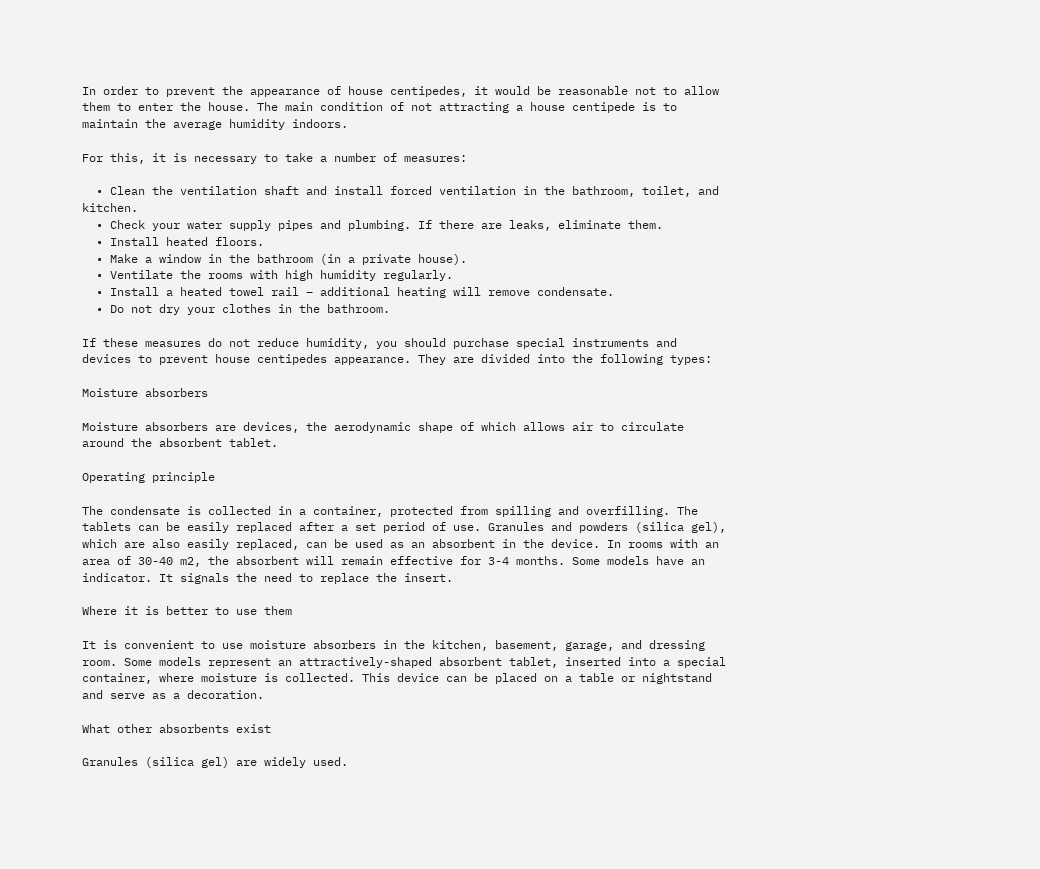In order to prevent the appearance of house centipedes, it would be reasonable not to allow them to enter the house. The main condition of not attracting a house centipede is to maintain the average humidity indoors.

For this, it is necessary to take a number of measures:

  • Clean the ventilation shaft and install forced ventilation in the bathroom, toilet, and kitchen.
  • Check your water supply pipes and plumbing. If there are leaks, eliminate them.
  • Install heated floors.
  • Make a window in the bathroom (in a private house).
  • Ventilate the rooms with high humidity regularly.
  • Install a heated towel rail – additional heating will remove condensate.
  • Do not dry your clothes in the bathroom.

If these measures do not reduce humidity, you should purchase special instruments and devices to prevent house centipedes appearance. They are divided into the following types:

Moisture absorbers

Moisture absorbers are devices, the aerodynamic shape of which allows air to circulate around the absorbent tablet.

Operating principle

The condensate is collected in a container, protected from spilling and overfilling. The tablets can be easily replaced after a set period of use. Granules and powders (silica gel), which are also easily replaced, can be used as an absorbent in the device. In rooms with an area of 30-40 m2, the absorbent will remain effective for 3-4 months. Some models have an indicator. It signals the need to replace the insert.

Where it is better to use them

It is convenient to use moisture absorbers in the kitchen, basement, garage, and dressing room. Some models represent an attractively-shaped absorbent tablet, inserted into a special container, where moisture is collected. This device can be placed on a table or nightstand and serve as a decoration.

What other absorbents exist

Granules (silica gel) are widely used.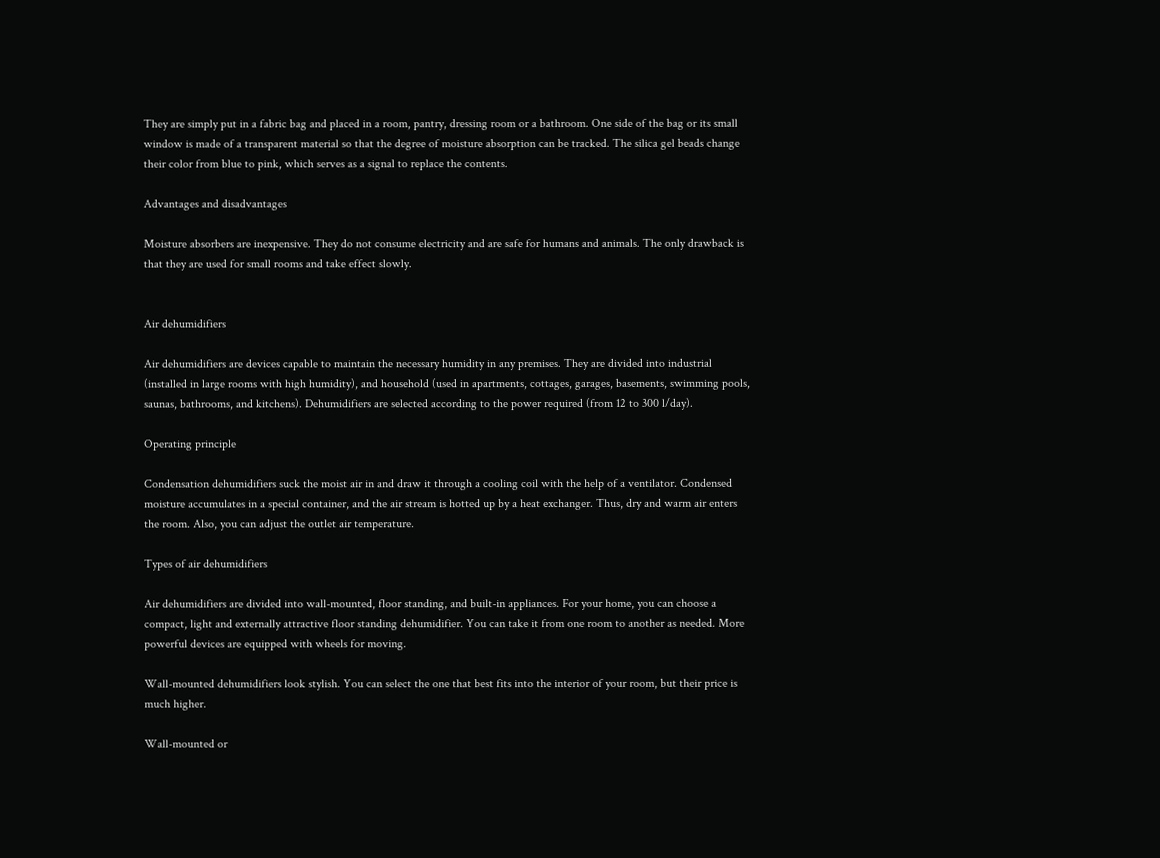They are simply put in a fabric bag and placed in a room, pantry, dressing room or a bathroom. One side of the bag or its small window is made of a transparent material so that the degree of moisture absorption can be tracked. The silica gel beads change their color from blue to pink, which serves as a signal to replace the contents.

Advantages and disadvantages

Moisture absorbers are inexpensive. They do not consume electricity and are safe for humans and animals. The only drawback is that they are used for small rooms and take effect slowly.


Air dehumidifiers

Air dehumidifiers are devices capable to maintain the necessary humidity in any premises. They are divided into industrial (installed in large rooms with high humidity), and household (used in apartments, cottages, garages, basements, swimming pools, saunas, bathrooms, and kitchens). Dehumidifiers are selected according to the power required (from 12 to 300 l/day).

Operating principle

Condensation dehumidifiers suck the moist air in and draw it through a cooling coil with the help of a ventilator. Condensed moisture accumulates in a special container, and the air stream is hotted up by a heat exchanger. Thus, dry and warm air enters the room. Also, you can adjust the outlet air temperature.

Types of air dehumidifiers

Air dehumidifiers are divided into wall-mounted, floor standing, and built-in appliances. For your home, you can choose a compact, light and externally attractive floor standing dehumidifier. You can take it from one room to another as needed. More powerful devices are equipped with wheels for moving.

Wall-mounted dehumidifiers look stylish. You can select the one that best fits into the interior of your room, but their price is much higher.

Wall-mounted or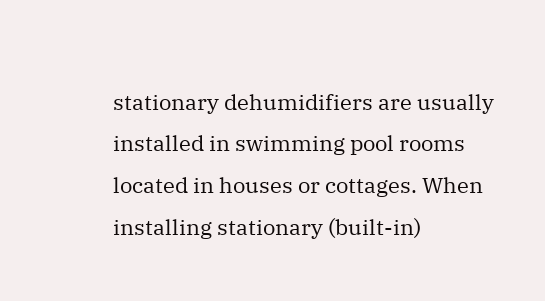stationary dehumidifiers are usually installed in swimming pool rooms located in houses or cottages. When installing stationary (built-in)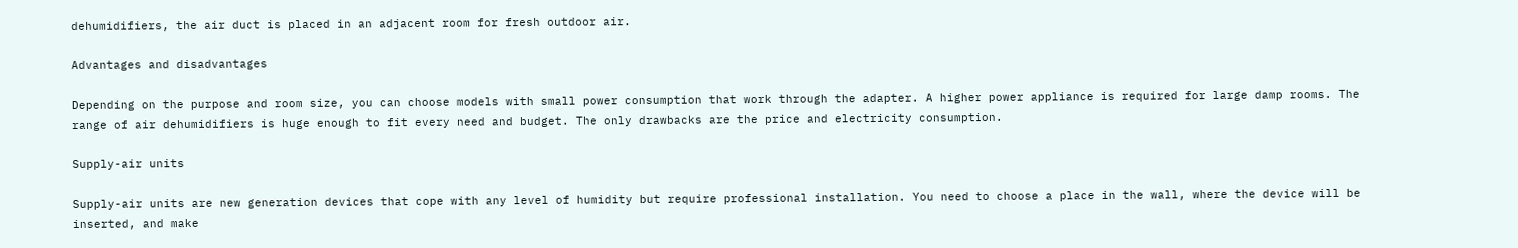dehumidifiers, the air duct is placed in an adjacent room for fresh outdoor air.

Advantages and disadvantages

Depending on the purpose and room size, you can choose models with small power consumption that work through the adapter. A higher power appliance is required for large damp rooms. The range of air dehumidifiers is huge enough to fit every need and budget. The only drawbacks are the price and electricity consumption.

Supply-air units

Supply-air units are new generation devices that cope with any level of humidity but require professional installation. You need to choose a place in the wall, where the device will be inserted, and make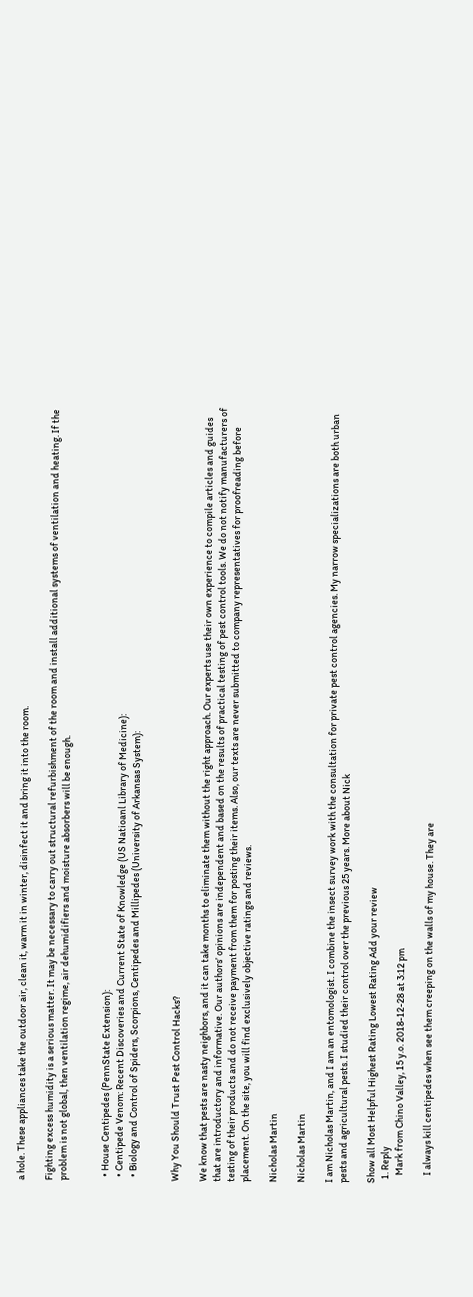a hole. These appliances take the outdoor air, clean it, warm it in winter, disinfect it and bring it into the room.

Fighting excess humidity is a serious matter. It may be necessary to carry out structural refurbishment of the room and install additional systems of ventilation and heating. If the problem is not global, then ventilation regime, air dehumidifiers and moisture absorbers will be enough.


  • House Centipedes (PennState Extension):
  • Centipede Venom: Recent Discoveries and Current State of Knowledge (US Natioanl Library of Medicine):
  • Biology and Control of Spiders, Scorpions, Centipedes and Millipedes (University of Arkansas System):


Why You Should Trust Pest Control Hacks?

We know that pests are nasty neighbors, and it can take months to eliminate them without the right approach. Our experts use their own experience to compile articles and guides that are introductory and informative. Our authors’ opinions are independent and based on the results of practical testing of pest control tools. We do not notify manufacturers of testing of their products and do not receive payment from them for posting their items. Also, our texts are never submitted to company representatives for proofreading before placement. On the site, you will find exclusively objective ratings and reviews.

Nicholas Martin

Nicholas Martin

I am Nicholas Martin, and I am an entomologist. I combine the insect survey work with the consultation for private pest control agencies. My narrow specializations are both urban pests and agricultural pests. I studied their control over the previous 25 years. More about Nick

Show all Most Helpful Highest Rating Lowest Rating Add your review
  1. Reply
    Mark from Chino Valley, 15 y.o. 2018-12-28 at 3:12 pm

    I always kill centipedes when see them creeping on the walls of my house. They are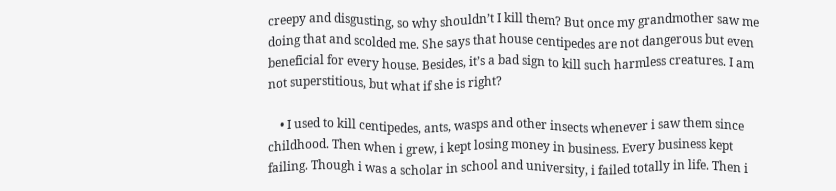creepy and disgusting, so why shouldn’t I kill them? But once my grandmother saw me doing that and scolded me. She says that house centipedes are not dangerous but even beneficial for every house. Besides, it’s a bad sign to kill such harmless creatures. I am not superstitious, but what if she is right?

    • I used to kill centipedes, ants, wasps and other insects whenever i saw them since childhood. Then when i grew, i kept losing money in business. Every business kept failing. Though i was a scholar in school and university, i failed totally in life. Then i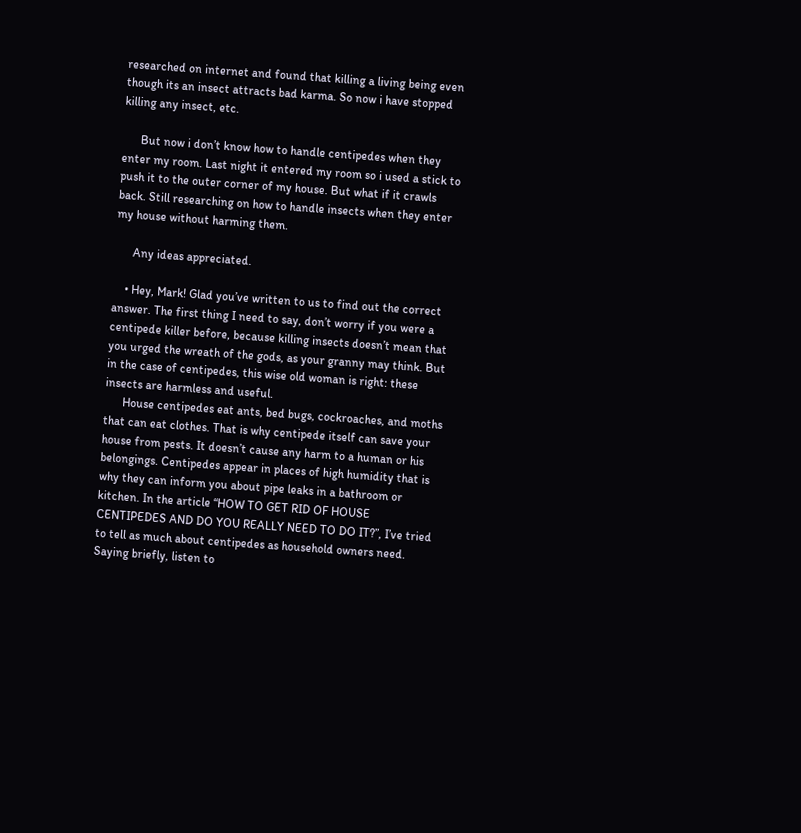researched on internet and found that killing a living being even though its an insect attracts bad karma. So now i have stopped killing any insect, etc.

      But now i don’t know how to handle centipedes when they enter my room. Last night it entered my room so i used a stick to push it to the outer corner of my house. But what if it crawls back. Still researching on how to handle insects when they enter my house without harming them.

      Any ideas appreciated.

    • Hey, Mark! Glad you’ve written to us to find out the correct answer. The first thing I need to say, don’t worry if you were a centipede killer before, because killing insects doesn’t mean that you urged the wreath of the gods, as your granny may think. But in the case of centipedes, this wise old woman is right: these insects are harmless and useful.
      House centipedes eat ants, bed bugs, cockroaches, and moths that can eat clothes. That is why centipede itself can save your house from pests. It doesn’t cause any harm to a human or his belongings. Centipedes appear in places of high humidity that is why they can inform you about pipe leaks in a bathroom or kitchen. In the article “HOW TO GET RID OF HOUSE CENTIPEDES AND DO YOU REALLY NEED TO DO IT?”, I’ve tried to tell as much about centipedes as household owners need. Saying briefly, listen to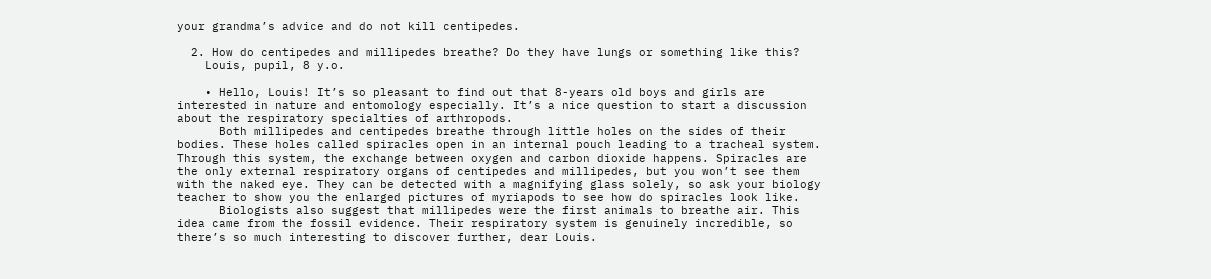your grandma’s advice and do not kill centipedes.

  2. How do centipedes and millipedes breathe? Do they have lungs or something like this?
    Louis, pupil, 8 y.o.

    • Hello, Louis! It’s so pleasant to find out that 8-years old boys and girls are interested in nature and entomology especially. It’s a nice question to start a discussion about the respiratory specialties of arthropods.
      Both millipedes and centipedes breathe through little holes on the sides of their bodies. These holes called spiracles open in an internal pouch leading to a tracheal system. Through this system, the exchange between oxygen and carbon dioxide happens. Spiracles are the only external respiratory organs of centipedes and millipedes, but you won’t see them with the naked eye. They can be detected with a magnifying glass solely, so ask your biology teacher to show you the enlarged pictures of myriapods to see how do spiracles look like.
      Biologists also suggest that millipedes were the first animals to breathe air. This idea came from the fossil evidence. Their respiratory system is genuinely incredible, so there’s so much interesting to discover further, dear Louis.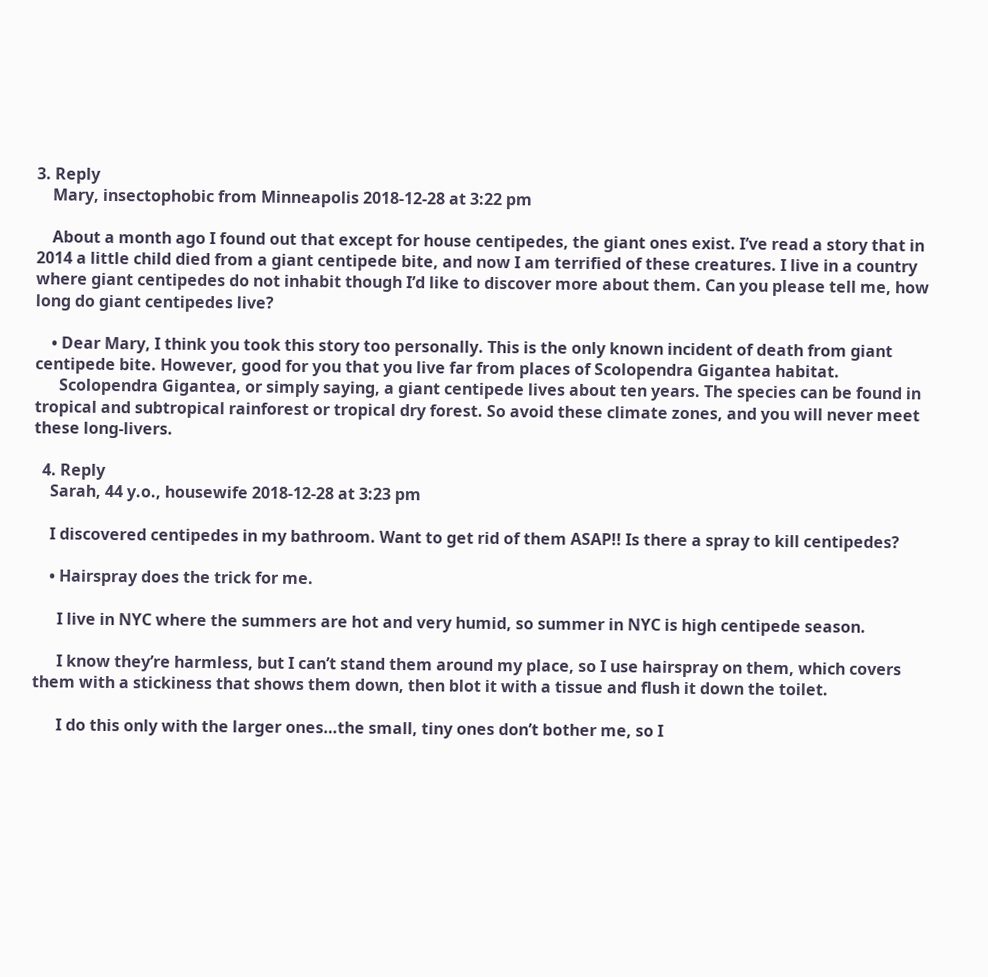3. Reply
    Mary, insectophobic from Minneapolis 2018-12-28 at 3:22 pm

    About a month ago I found out that except for house centipedes, the giant ones exist. I’ve read a story that in 2014 a little child died from a giant centipede bite, and now I am terrified of these creatures. I live in a country where giant centipedes do not inhabit though I’d like to discover more about them. Can you please tell me, how long do giant centipedes live?

    • Dear Mary, I think you took this story too personally. This is the only known incident of death from giant centipede bite. However, good for you that you live far from places of Scolopendra Gigantea habitat.
      Scolopendra Gigantea, or simply saying, a giant centipede lives about ten years. The species can be found in tropical and subtropical rainforest or tropical dry forest. So avoid these climate zones, and you will never meet these long-livers.

  4. Reply
    Sarah, 44 y.o., housewife 2018-12-28 at 3:23 pm

    I discovered centipedes in my bathroom. Want to get rid of them ASAP!! Is there a spray to kill centipedes?

    • Hairspray does the trick for me.

      I live in NYC where the summers are hot and very humid, so summer in NYC is high centipede season.

      I know they’re harmless, but I can’t stand them around my place, so I use hairspray on them, which covers them with a stickiness that shows them down, then blot it with a tissue and flush it down the toilet.

      I do this only with the larger ones…the small, tiny ones don’t bother me, so I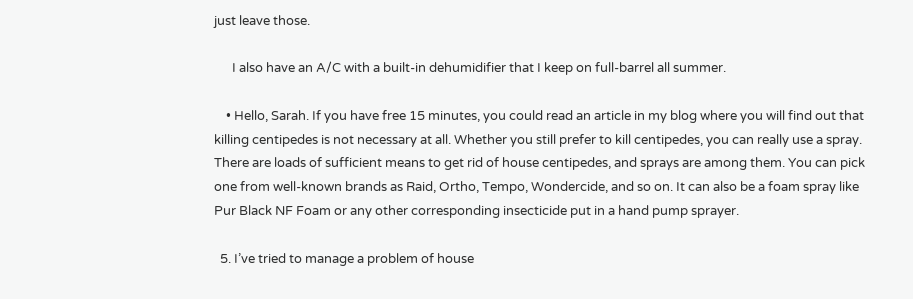just leave those.

      I also have an A/C with a built-in dehumidifier that I keep on full-barrel all summer.

    • Hello, Sarah. If you have free 15 minutes, you could read an article in my blog where you will find out that killing centipedes is not necessary at all. Whether you still prefer to kill centipedes, you can really use a spray. There are loads of sufficient means to get rid of house centipedes, and sprays are among them. You can pick one from well-known brands as Raid, Ortho, Tempo, Wondercide, and so on. It can also be a foam spray like Pur Black NF Foam or any other corresponding insecticide put in a hand pump sprayer.

  5. I’ve tried to manage a problem of house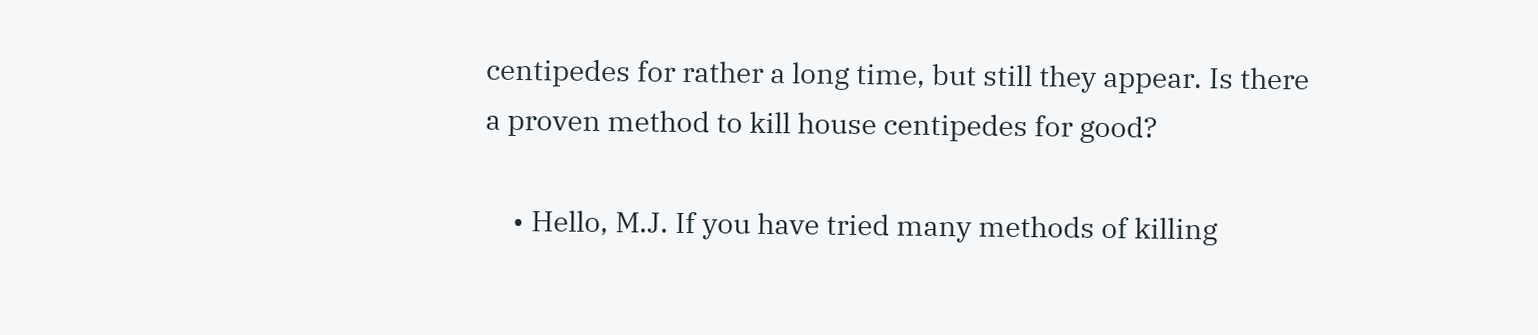centipedes for rather a long time, but still they appear. Is there a proven method to kill house centipedes for good?

    • Hello, M.J. If you have tried many methods of killing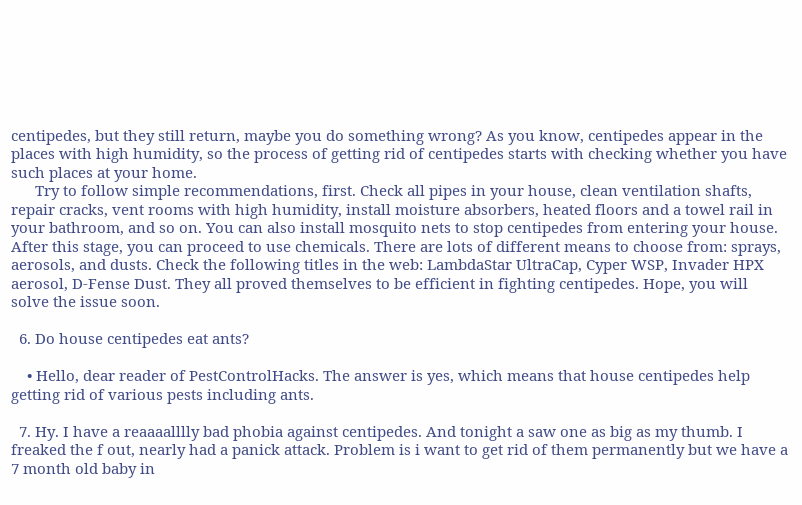centipedes, but they still return, maybe you do something wrong? As you know, centipedes appear in the places with high humidity, so the process of getting rid of centipedes starts with checking whether you have such places at your home.
      Try to follow simple recommendations, first. Check all pipes in your house, clean ventilation shafts, repair cracks, vent rooms with high humidity, install moisture absorbers, heated floors and a towel rail in your bathroom, and so on. You can also install mosquito nets to stop centipedes from entering your house. After this stage, you can proceed to use chemicals. There are lots of different means to choose from: sprays, aerosols, and dusts. Check the following titles in the web: LambdaStar UltraCap, Cyper WSP, Invader HPX aerosol, D-Fense Dust. They all proved themselves to be efficient in fighting centipedes. Hope, you will solve the issue soon.

  6. Do house centipedes eat ants?

    • Hello, dear reader of PestControlHacks. The answer is yes, which means that house centipedes help getting rid of various pests including ants.

  7. Hy. I have a reaaaalllly bad phobia against centipedes. And tonight a saw one as big as my thumb. I freaked the f out, nearly had a panick attack. Problem is i want to get rid of them permanently but we have a 7 month old baby in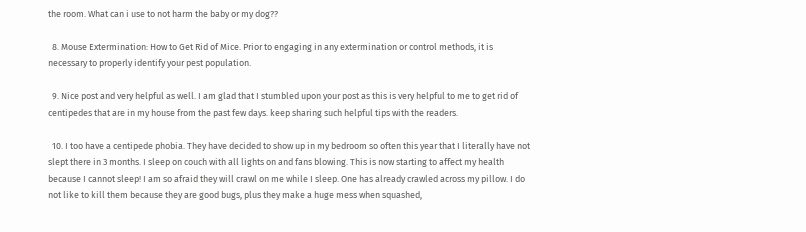the room. What can i use to not harm the baby or my dog??

  8. Mouse Extermination: How to Get Rid of Mice. Prior to engaging in any extermination or control methods, it is necessary to properly identify your pest population.

  9. Nice post and very helpful as well. I am glad that I stumbled upon your post as this is very helpful to me to get rid of centipedes that are in my house from the past few days. keep sharing such helpful tips with the readers.

  10. I too have a centipede phobia. They have decided to show up in my bedroom so often this year that I literally have not slept there in 3 months. I sleep on couch with all lights on and fans blowing. This is now starting to affect my health because I cannot sleep! I am so afraid they will crawl on me while I sleep. One has already crawled across my pillow. I do not like to kill them because they are good bugs, plus they make a huge mess when squashed,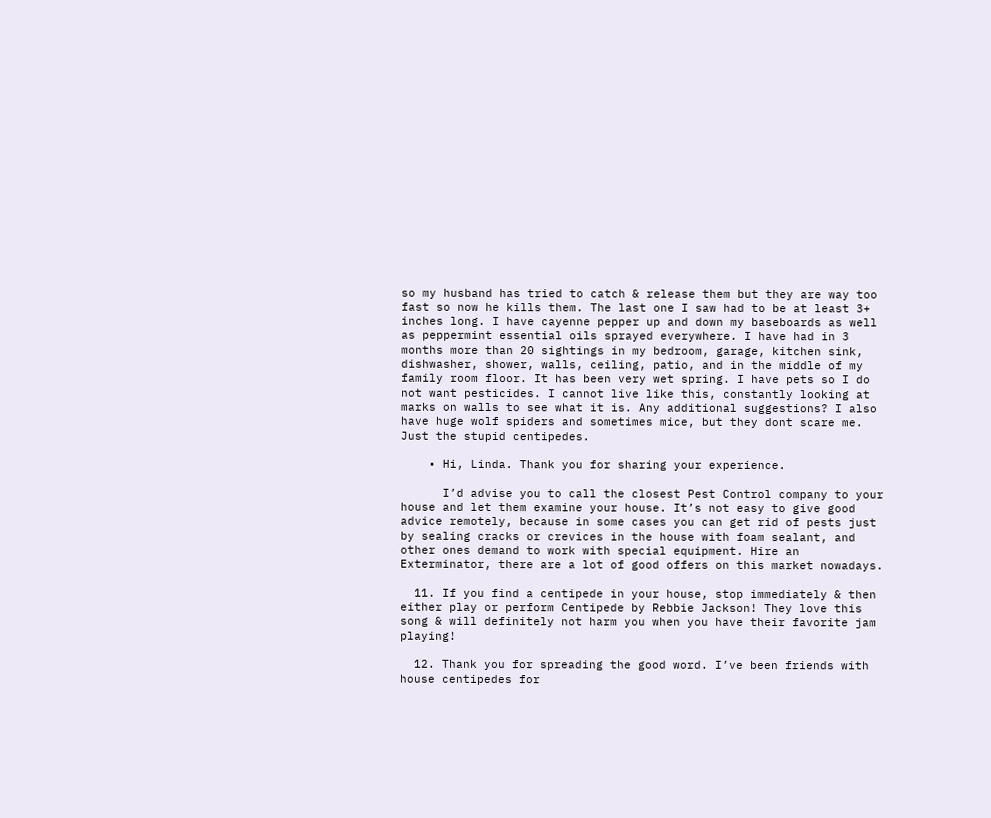so my husband has tried to catch & release them but they are way too fast so now he kills them. The last one I saw had to be at least 3+ inches long. I have cayenne pepper up and down my baseboards as well as peppermint essential oils sprayed everywhere. I have had in 3 months more than 20 sightings in my bedroom, garage, kitchen sink, dishwasher, shower, walls, ceiling, patio, and in the middle of my family room floor. It has been very wet spring. I have pets so I do not want pesticides. I cannot live like this, constantly looking at marks on walls to see what it is. Any additional suggestions? I also have huge wolf spiders and sometimes mice, but they dont scare me. Just the stupid centipedes.

    • Hi, Linda. Thank you for sharing your experience.

      I’d advise you to call the closest Pest Control company to your house and let them examine your house. It’s not easy to give good advice remotely, because in some cases you can get rid of pests just by sealing cracks or crevices in the house with foam sealant, and other ones demand to work with special equipment. Hire an Exterminator, there are a lot of good offers on this market nowadays.

  11. If you find a centipede in your house, stop immediately & then either play or perform Centipede by Rebbie Jackson! They love this song & will definitely not harm you when you have their favorite jam playing!

  12. Thank you for spreading the good word. I’ve been friends with house centipedes for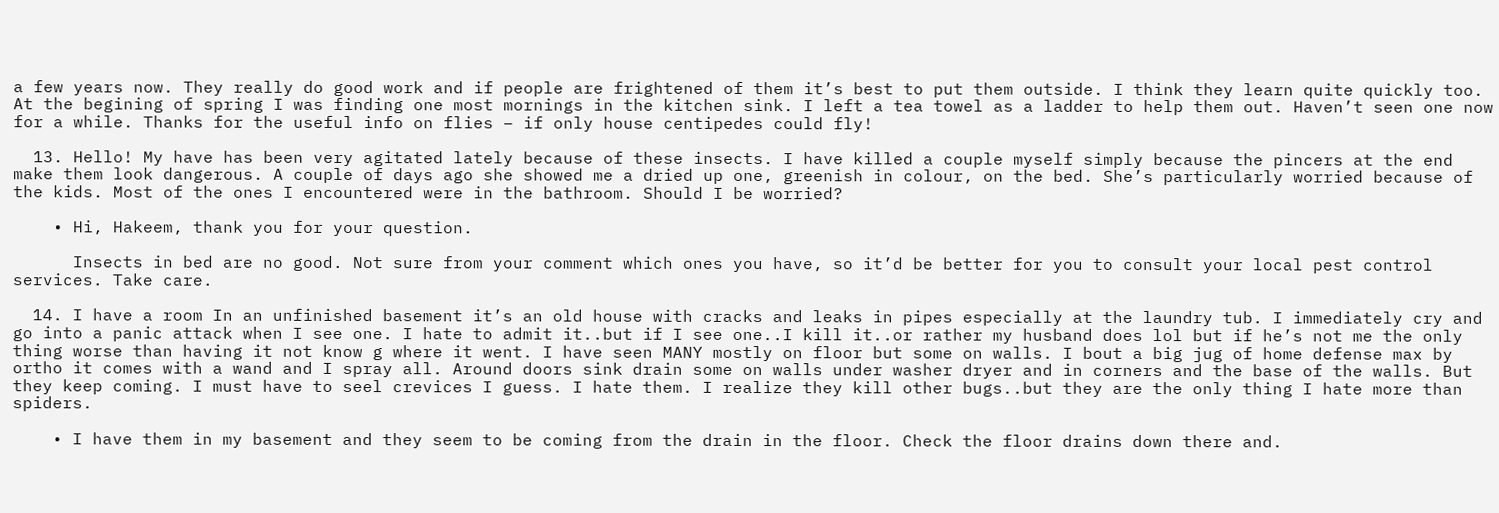a few years now. They really do good work and if people are frightened of them it’s best to put them outside. I think they learn quite quickly too. At the begining of spring I was finding one most mornings in the kitchen sink. I left a tea towel as a ladder to help them out. Haven’t seen one now for a while. Thanks for the useful info on flies – if only house centipedes could fly!

  13. Hello! My have has been very agitated lately because of these insects. I have killed a couple myself simply because the pincers at the end make them look dangerous. A couple of days ago she showed me a dried up one, greenish in colour, on the bed. She’s particularly worried because of the kids. Most of the ones I encountered were in the bathroom. Should I be worried?

    • Hi, Hakeem, thank you for your question.

      Insects in bed are no good. Not sure from your comment which ones you have, so it’d be better for you to consult your local pest control services. Take care.

  14. I have a room In an unfinished basement it’s an old house with cracks and leaks in pipes especially at the laundry tub. I immediately cry and go into a panic attack when I see one. I hate to admit it..but if I see one..I kill it..or rather my husband does lol but if he’s not me the only thing worse than having it not know g where it went. I have seen MANY mostly on floor but some on walls. I bout a big jug of home defense max by ortho it comes with a wand and I spray all. Around doors sink drain some on walls under washer dryer and in corners and the base of the walls. But they keep coming. I must have to seel crevices I guess. I hate them. I realize they kill other bugs..but they are the only thing I hate more than spiders.

    • I have them in my basement and they seem to be coming from the drain in the floor. Check the floor drains down there and.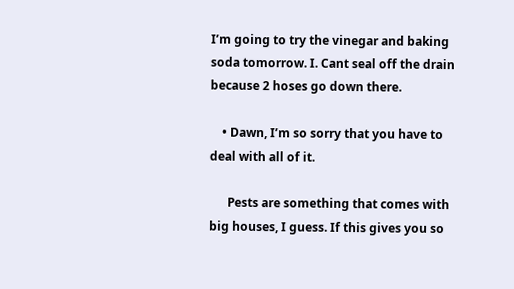I’m going to try the vinegar and baking soda tomorrow. I. Cant seal off the drain because 2 hoses go down there.

    • Dawn, I’m so sorry that you have to deal with all of it.

      Pests are something that comes with big houses, I guess. If this gives you so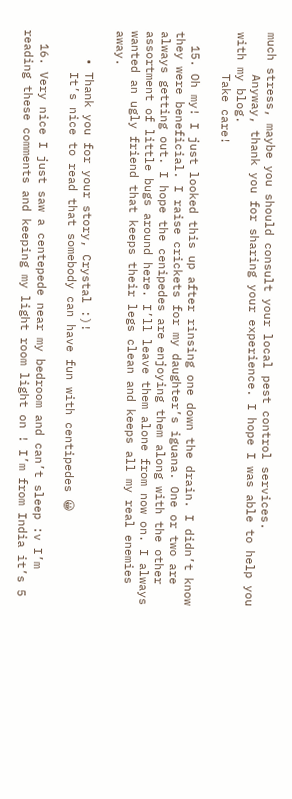much stress, maybe you should consult your local pest control services.
      Anyway, thank you for sharing your experience. I hope I was able to help you with my blog.
      Take care!

  15. Oh my! I just looked this up after rinsing one down the drain. I didn’t know they were beneficial. I raise crickets for my daughter’s iguana. One or two are always getting out. I hope the cenipedes are enjoying them along with the other assortment of little bugs around here. I’ll leave them alone from now on. I always wanted an ugly friend that keeps their legs clean and keeps all my real enemies away.

    • Thank you for your story, Crystal :)!
      It’s nice to read that somebody can have fun with centipedes 😀

  16. Very nice I just saw a centepede near my bedroom and can’t sleep :v I’m reading these comments and keeping my light room light on ! I’m from India it’s 5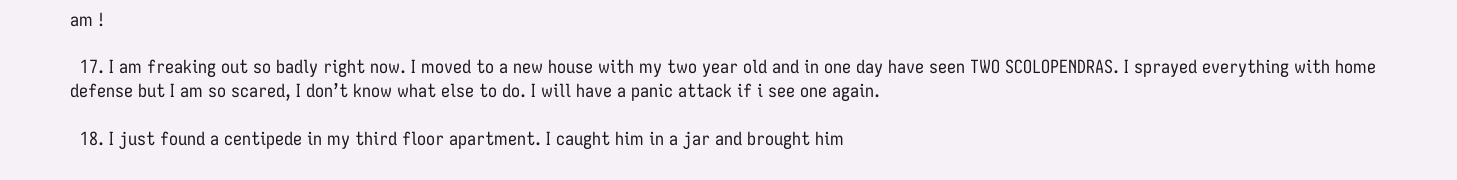am !

  17. I am freaking out so badly right now. I moved to a new house with my two year old and in one day have seen TWO SCOLOPENDRAS. I sprayed everything with home defense but I am so scared, I don’t know what else to do. I will have a panic attack if i see one again.

  18. I just found a centipede in my third floor apartment. I caught him in a jar and brought him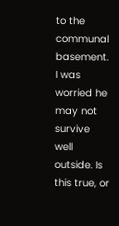to the communal basement. I was worried he may not survive well outside. Is this true, or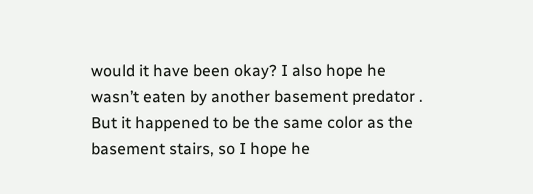would it have been okay? I also hope he wasn’t eaten by another basement predator . But it happened to be the same color as the basement stairs, so I hope he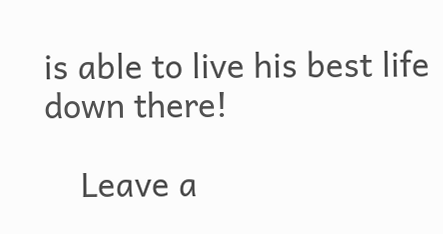is able to live his best life down there!

    Leave a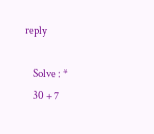reply

    Solve : *
    30 + 7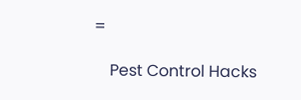=

    Pest Control Hacks